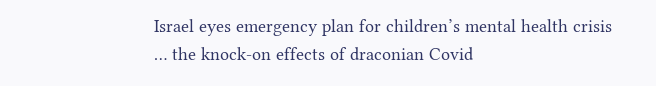Israel eyes emergency plan for children’s mental health crisis … the knock-on effects of draconian Covid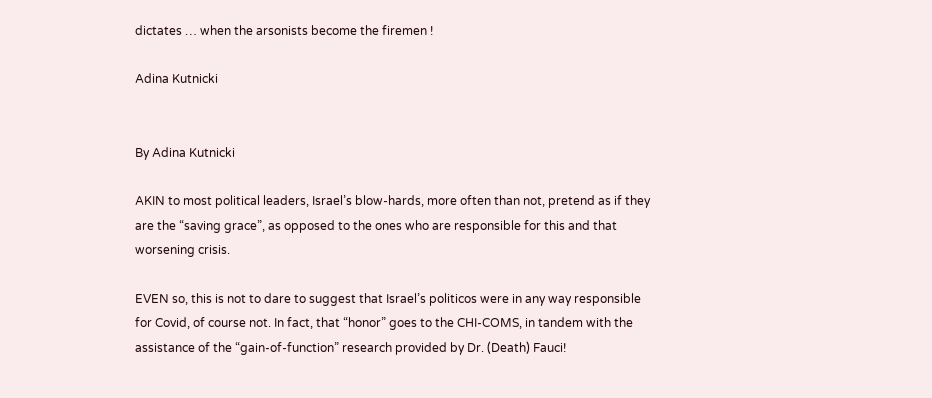dictates … when the arsonists become the firemen !

Adina Kutnicki


By Adina Kutnicki

AKIN to most political leaders, Israel’s blow-hards, more often than not, pretend as if they are the “saving grace”, as opposed to the ones who are responsible for this and that worsening crisis.

EVEN so, this is not to dare to suggest that Israel’s politicos were in any way responsible for Covid, of course not. In fact, that “honor” goes to the CHI-COMS, in tandem with the  assistance of the “gain-of-function” research provided by Dr. (Death) Fauci!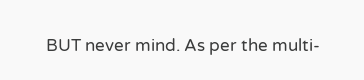BUT never mind. As per the multi-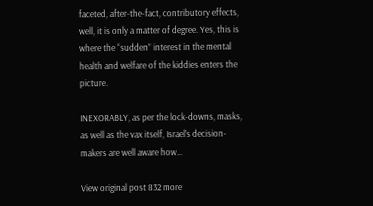faceted, after-the-fact, contributory effects, well, it is only a matter of degree. Yes, this is where the “sudden” interest in the mental health and welfare of the kiddies enters the picture.

INEXORABLY, as per the lock-downs, masks, as well as the vax itself, Israel’s decision-makers are well aware how…

View original post 832 more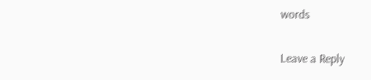words

Leave a Reply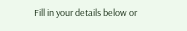Fill in your details below or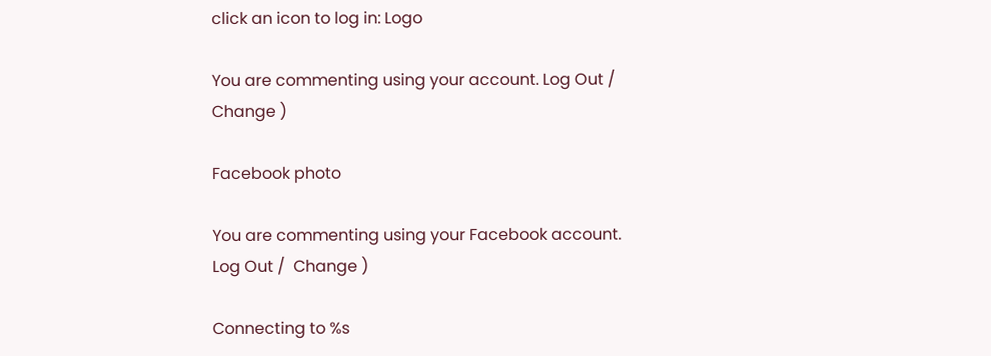click an icon to log in: Logo

You are commenting using your account. Log Out /  Change )

Facebook photo

You are commenting using your Facebook account. Log Out /  Change )

Connecting to %s